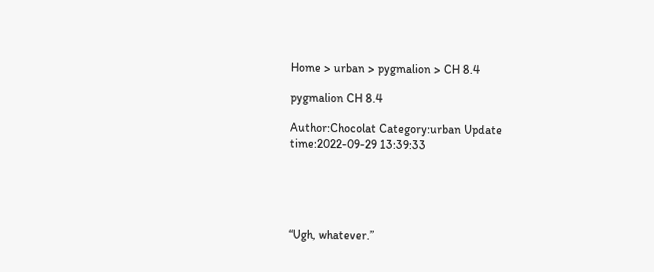Home > urban > pygmalion > CH 8.4

pygmalion CH 8.4

Author:Chocolat Category:urban Update time:2022-09-29 13:39:33





“Ugh, whatever.”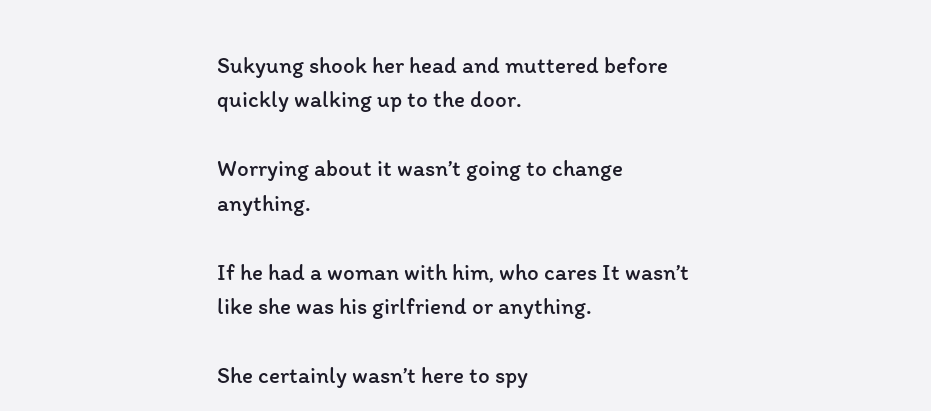Sukyung shook her head and muttered before quickly walking up to the door.

Worrying about it wasn’t going to change anything.

If he had a woman with him, who cares It wasn’t like she was his girlfriend or anything.

She certainly wasn’t here to spy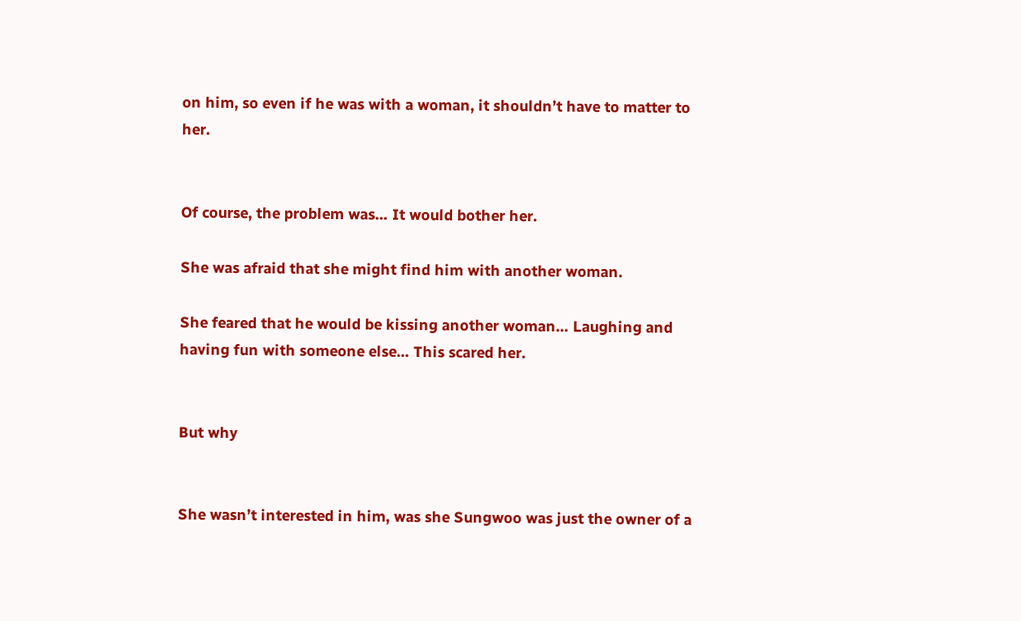on him, so even if he was with a woman, it shouldn’t have to matter to her.


Of course, the problem was… It would bother her.

She was afraid that she might find him with another woman.

She feared that he would be kissing another woman… Laughing and having fun with someone else… This scared her.


But why


She wasn’t interested in him, was she Sungwoo was just the owner of a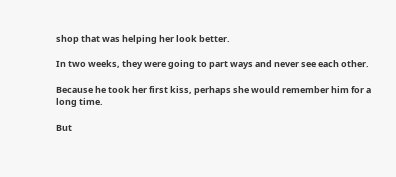shop that was helping her look better.

In two weeks, they were going to part ways and never see each other.

Because he took her first kiss, perhaps she would remember him for a long time.

But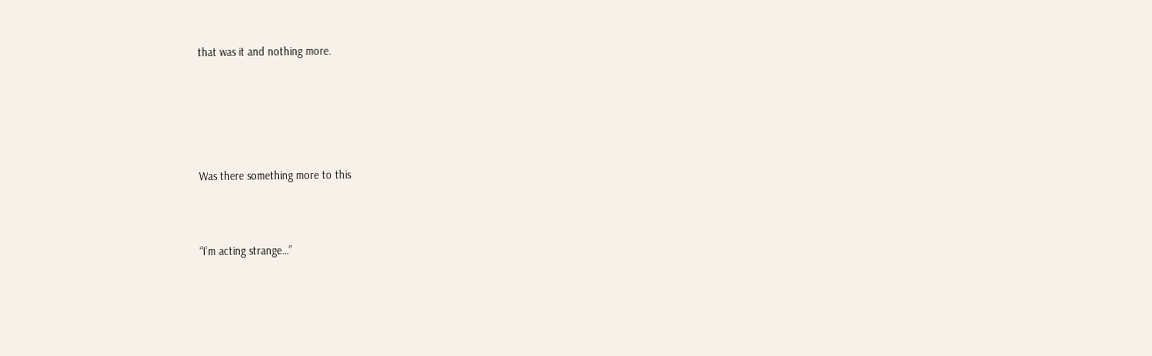that was it and nothing more.




Was there something more to this


“I’m acting strange…”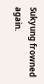Sukyung frowned again.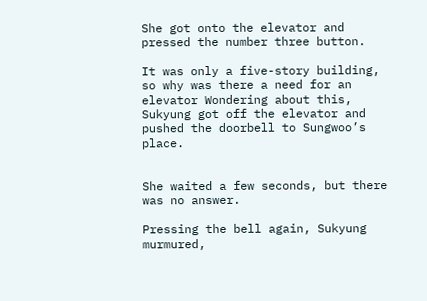She got onto the elevator and pressed the number three button.

It was only a five-story building, so why was there a need for an elevator Wondering about this, Sukyung got off the elevator and pushed the doorbell to Sungwoo’s place.


She waited a few seconds, but there was no answer.

Pressing the bell again, Sukyung murmured,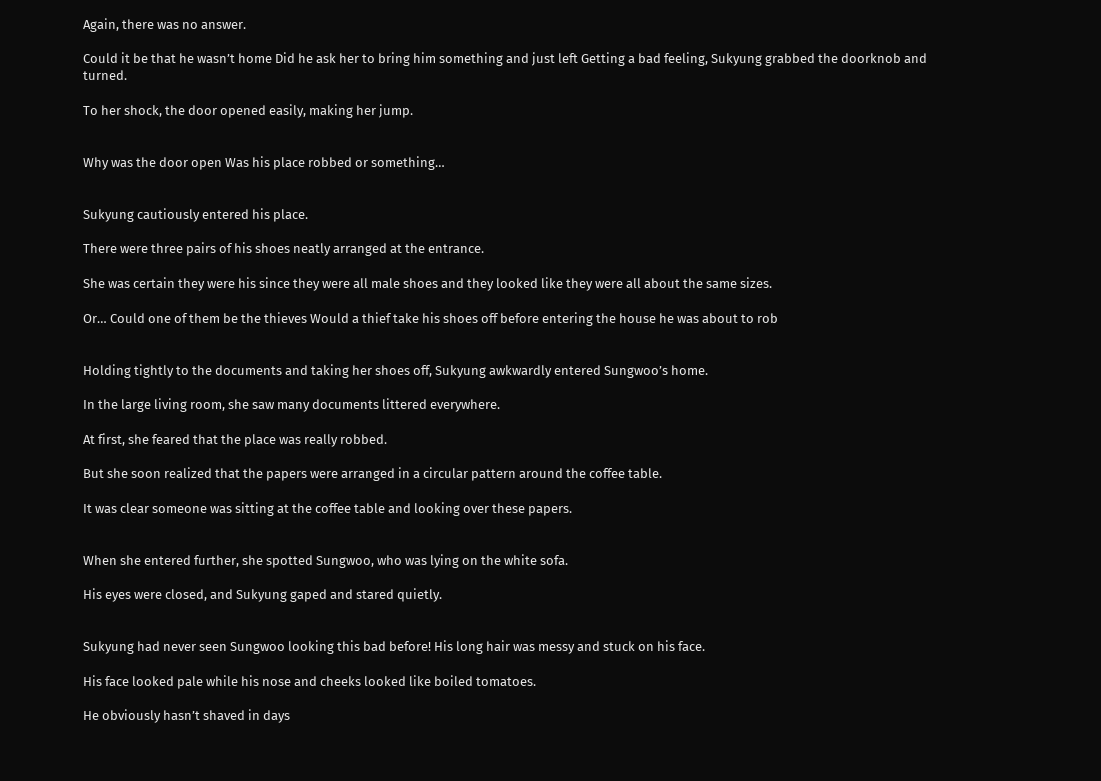Again, there was no answer.

Could it be that he wasn’t home Did he ask her to bring him something and just left Getting a bad feeling, Sukyung grabbed the doorknob and turned.

To her shock, the door opened easily, making her jump.


Why was the door open Was his place robbed or something…


Sukyung cautiously entered his place.

There were three pairs of his shoes neatly arranged at the entrance.

She was certain they were his since they were all male shoes and they looked like they were all about the same sizes.

Or… Could one of them be the thieves Would a thief take his shoes off before entering the house he was about to rob


Holding tightly to the documents and taking her shoes off, Sukyung awkwardly entered Sungwoo’s home.

In the large living room, she saw many documents littered everywhere.

At first, she feared that the place was really robbed.

But she soon realized that the papers were arranged in a circular pattern around the coffee table.

It was clear someone was sitting at the coffee table and looking over these papers.


When she entered further, she spotted Sungwoo, who was lying on the white sofa.

His eyes were closed, and Sukyung gaped and stared quietly.


Sukyung had never seen Sungwoo looking this bad before! His long hair was messy and stuck on his face.

His face looked pale while his nose and cheeks looked like boiled tomatoes.

He obviously hasn’t shaved in days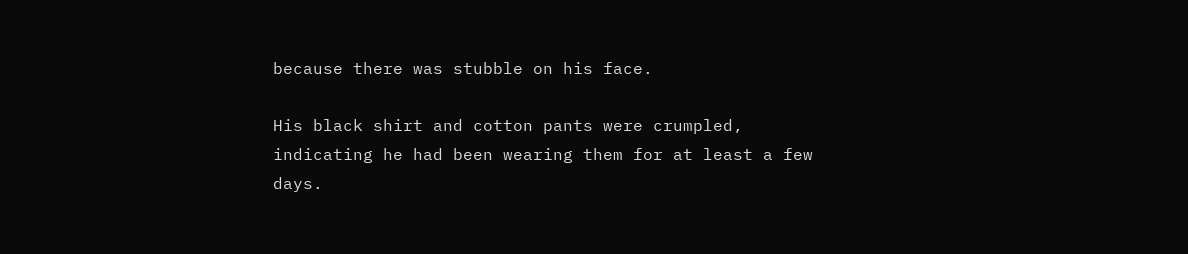because there was stubble on his face.

His black shirt and cotton pants were crumpled, indicating he had been wearing them for at least a few days.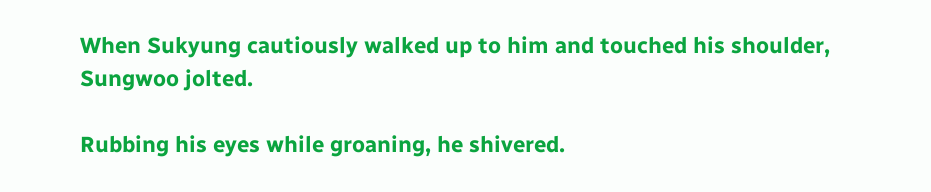When Sukyung cautiously walked up to him and touched his shoulder, Sungwoo jolted.

Rubbing his eyes while groaning, he shivered.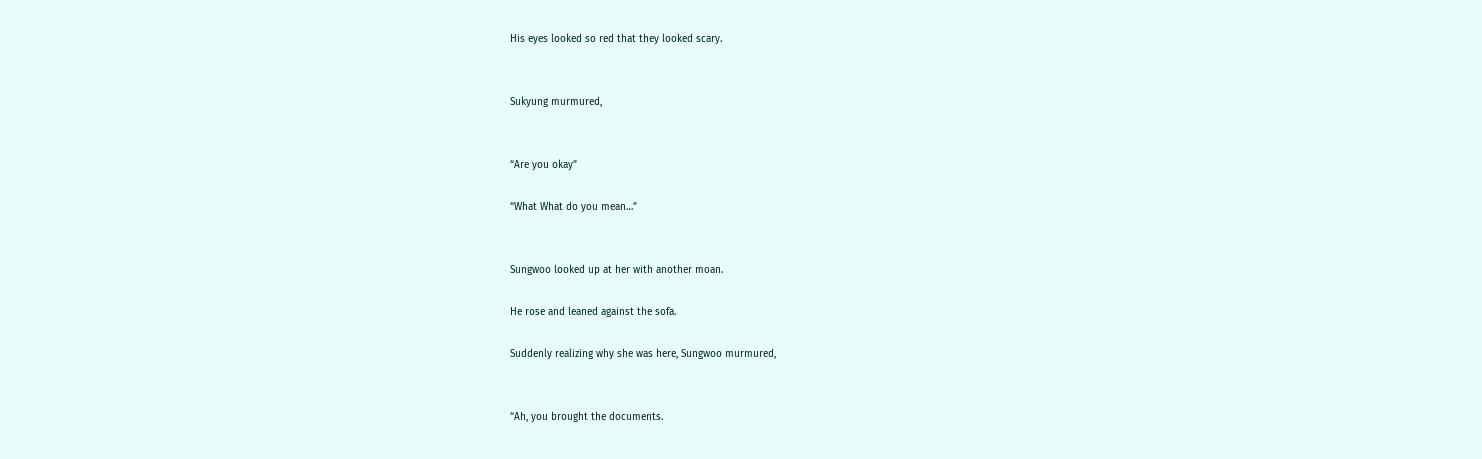His eyes looked so red that they looked scary.


Sukyung murmured,


“Are you okay”

“What What do you mean…”


Sungwoo looked up at her with another moan.

He rose and leaned against the sofa.

Suddenly realizing why she was here, Sungwoo murmured,


“Ah, you brought the documents.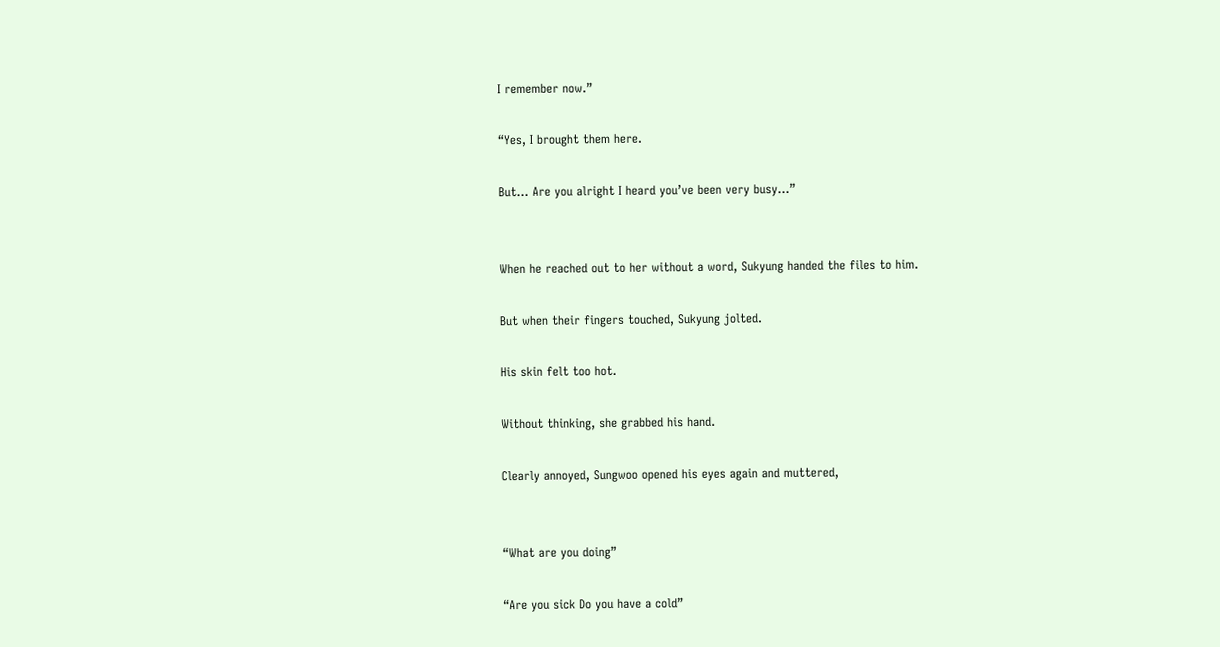I remember now.”

“Yes, I brought them here.

But… Are you alright I heard you’ve been very busy…”


When he reached out to her without a word, Sukyung handed the files to him.

But when their fingers touched, Sukyung jolted.

His skin felt too hot.

Without thinking, she grabbed his hand.

Clearly annoyed, Sungwoo opened his eyes again and muttered,


“What are you doing”

“Are you sick Do you have a cold”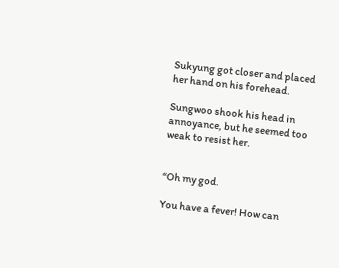Sukyung got closer and placed her hand on his forehead.

Sungwoo shook his head in annoyance, but he seemed too weak to resist her.


“Oh my god.

You have a fever! How can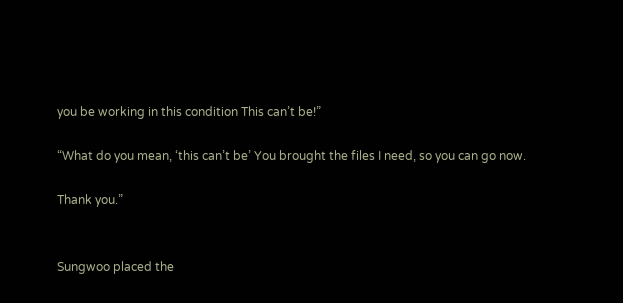you be working in this condition This can’t be!”

“What do you mean, ‘this can’t be’ You brought the files I need, so you can go now.

Thank you.”


Sungwoo placed the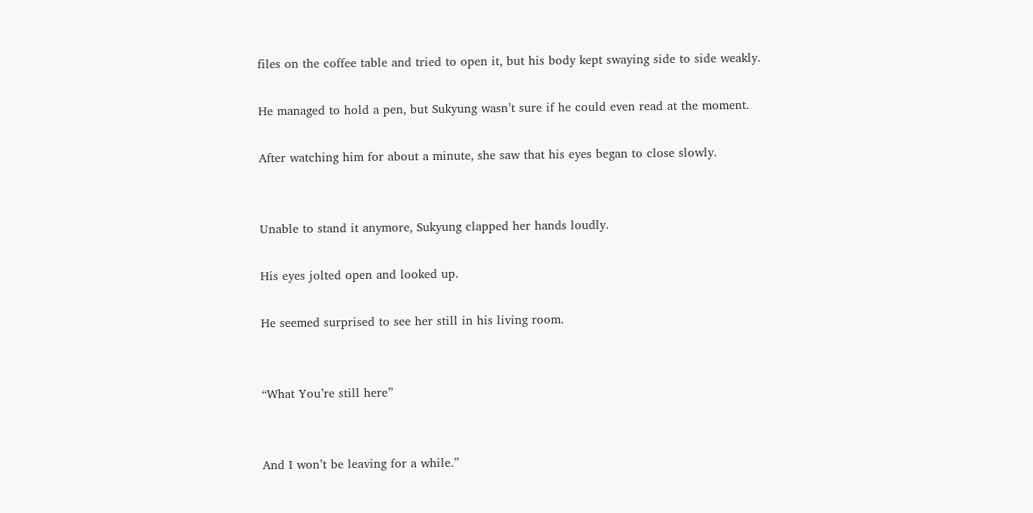files on the coffee table and tried to open it, but his body kept swaying side to side weakly.

He managed to hold a pen, but Sukyung wasn’t sure if he could even read at the moment.

After watching him for about a minute, she saw that his eyes began to close slowly.


Unable to stand it anymore, Sukyung clapped her hands loudly.

His eyes jolted open and looked up.

He seemed surprised to see her still in his living room.


“What You’re still here”


And I won’t be leaving for a while.”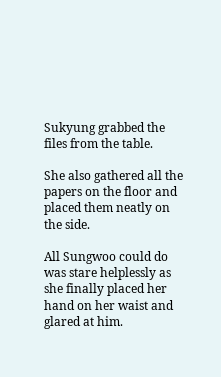Sukyung grabbed the files from the table.

She also gathered all the papers on the floor and placed them neatly on the side.

All Sungwoo could do was stare helplessly as she finally placed her hand on her waist and glared at him.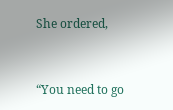She ordered,


“You need to go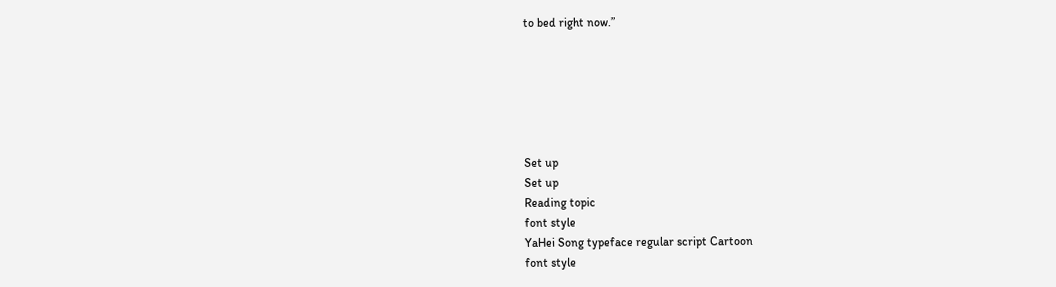to bed right now.”






Set up
Set up
Reading topic
font style
YaHei Song typeface regular script Cartoon
font style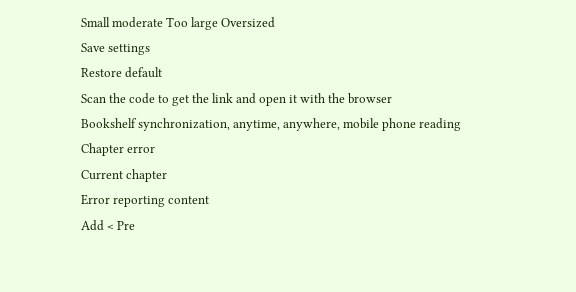Small moderate Too large Oversized
Save settings
Restore default
Scan the code to get the link and open it with the browser
Bookshelf synchronization, anytime, anywhere, mobile phone reading
Chapter error
Current chapter
Error reporting content
Add < Pre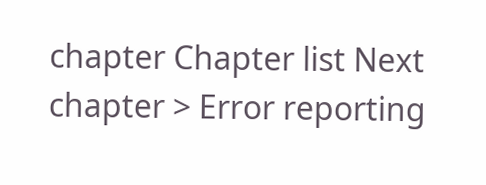chapter Chapter list Next chapter > Error reporting